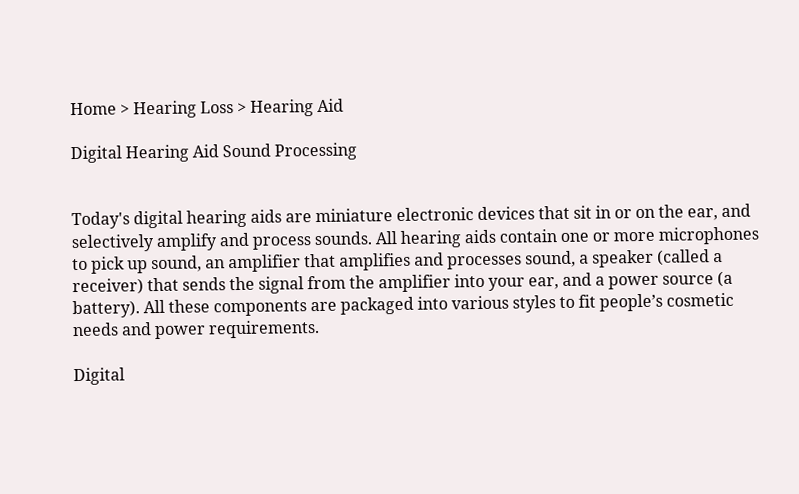Home > Hearing Loss > Hearing Aid

Digital Hearing Aid Sound Processing


Today's digital hearing aids are miniature electronic devices that sit in or on the ear, and selectively amplify and process sounds. All hearing aids contain one or more microphones to pick up sound, an amplifier that amplifies and processes sound, a speaker (called a receiver) that sends the signal from the amplifier into your ear, and a power source (a battery). All these components are packaged into various styles to fit people’s cosmetic needs and power requirements.

Digital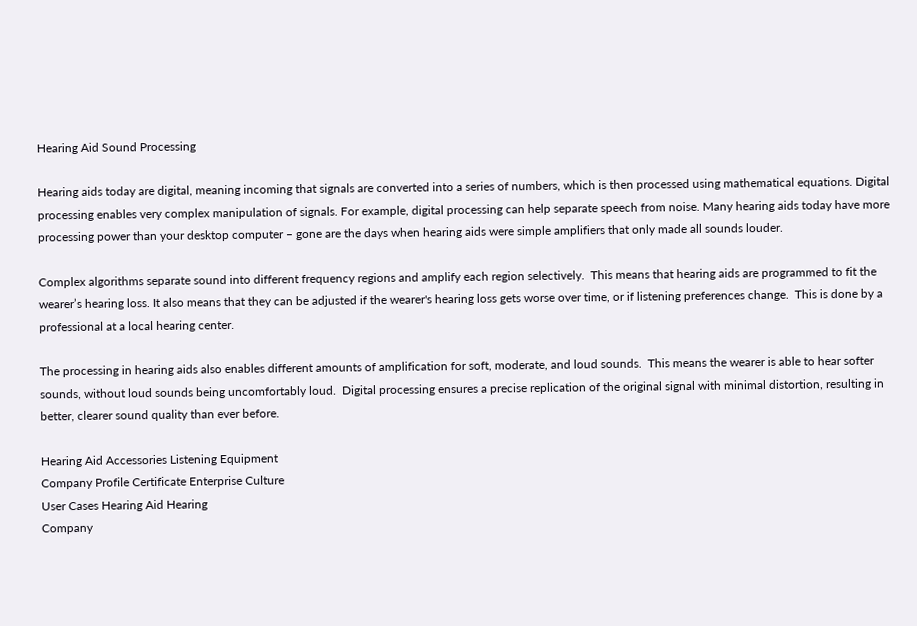Hearing Aid Sound Processing

Hearing aids today are digital, meaning incoming that signals are converted into a series of numbers, which is then processed using mathematical equations. Digital processing enables very complex manipulation of signals. For example, digital processing can help separate speech from noise. Many hearing aids today have more processing power than your desktop computer – gone are the days when hearing aids were simple amplifiers that only made all sounds louder.

Complex algorithms separate sound into different frequency regions and amplify each region selectively.  This means that hearing aids are programmed to fit the wearer’s hearing loss. It also means that they can be adjusted if the wearer's hearing loss gets worse over time, or if listening preferences change.  This is done by a professional at a local hearing center.

The processing in hearing aids also enables different amounts of amplification for soft, moderate, and loud sounds.  This means the wearer is able to hear softer sounds, without loud sounds being uncomfortably loud.  Digital processing ensures a precise replication of the original signal with minimal distortion, resulting in better, clearer sound quality than ever before.

Hearing Aid Accessories Listening Equipment
Company Profile Certificate Enterprise Culture
User Cases Hearing Aid Hearing
Company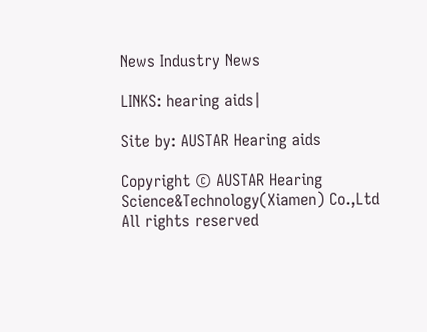News Industry News

LINKS: hearing aids|

Site by: AUSTAR Hearing aids

Copyright © AUSTAR Hearing Science&Technology(Xiamen) Co.,Ltd All rights reserved